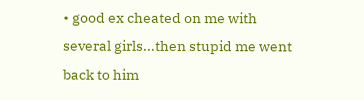• good ex cheated on me with several girls...then stupid me went back to him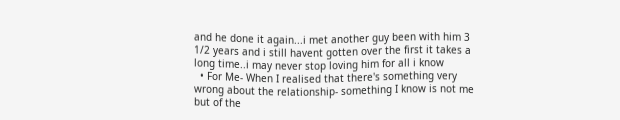and he done it again...i met another guy been with him 3 1/2 years and i still havent gotten over the first it takes a long time..i may never stop loving him for all i know
  • For Me- When I realised that there's something very wrong about the relationship- something I know is not me but of the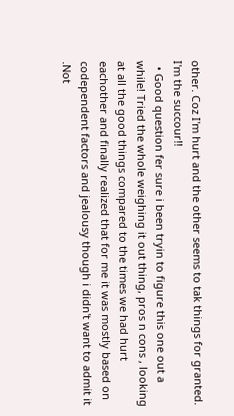other. Coz I'm hurt and the other seems to tak things for granted. I'm the succour!!
  • Good question fer sure i been tryin to figure this one out a while! Tried the whole weighing it out thing, pros n cons , looking at all the good things compared to the times we had hurt eachother and finally realized that for me it was mostly based on codependent factors and jealousy though i didn't want to admit it .Not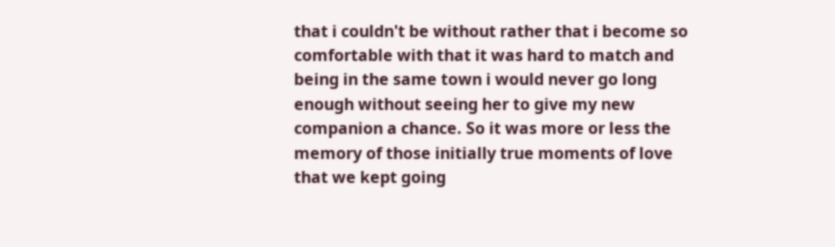that i couldn't be without rather that i become so comfortable with that it was hard to match and being in the same town i would never go long enough without seeing her to give my new companion a chance. So it was more or less the memory of those initially true moments of love that we kept going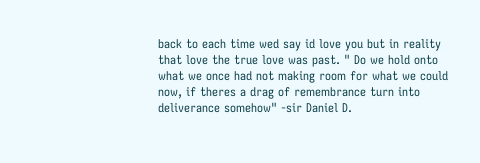back to each time wed say id love you but in reality that love the true love was past. " Do we hold onto what we once had not making room for what we could now, if theres a drag of remembrance turn into deliverance somehow" -sir Daniel D.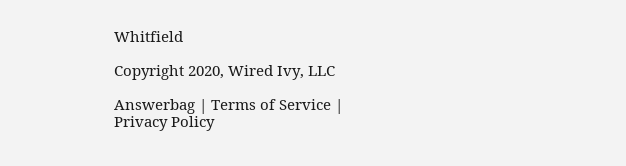Whitfield

Copyright 2020, Wired Ivy, LLC

Answerbag | Terms of Service | Privacy Policy